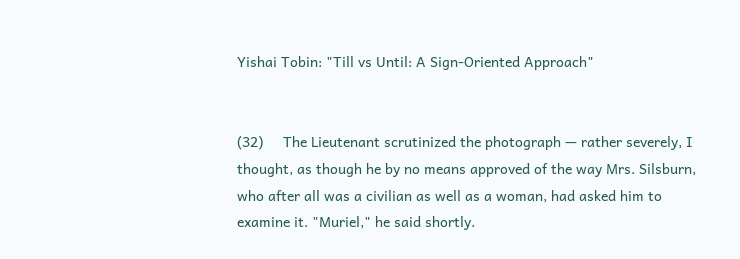Yishai Tobin: "Till vs Until: A Sign-Oriented Approach"


(32)     The Lieutenant scrutinized the photograph — rather severely, I thought, as though he by no means approved of the way Mrs. Silsburn, who after all was a civilian as well as a woman, had asked him to examine it. "Muriel," he said shortly.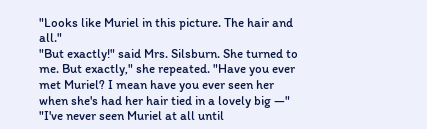"Looks like Muriel in this picture. The hair and all."
"But exactly!" said Mrs. Silsburn. She turned to me. But exactly," she repeated. "Have you ever met Muriel? I mean have you ever seen her when she's had her hair tied in a lovely big —"
"I've never seen Muriel at all until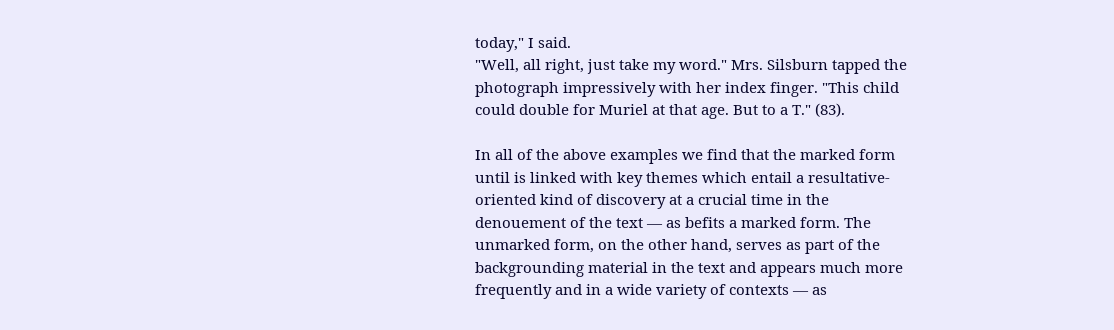today," I said.
"Well, all right, just take my word." Mrs. Silsburn tapped the photograph impressively with her index finger. "This child could double for Muriel at that age. But to a T." (83).

In all of the above examples we find that the marked form until is linked with key themes which entail a resultative-oriented kind of discovery at a crucial time in the denouement of the text — as befits a marked form. The unmarked form, on the other hand, serves as part of the backgrounding material in the text and appears much more frequently and in a wide variety of contexts — as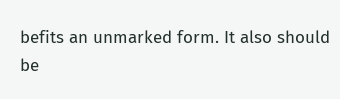befits an unmarked form. It also should be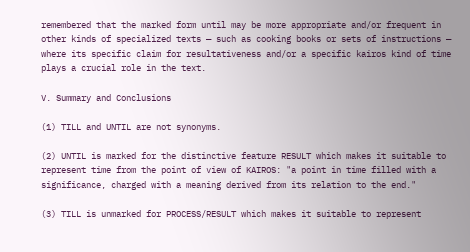remembered that the marked form until may be more appropriate and/or frequent in other kinds of specialized texts — such as cooking books or sets of instructions — where its specific claim for resultativeness and/or a specific kairos kind of time plays a crucial role in the text.

V. Summary and Conclusions

(1) TILL and UNTIL are not synonyms.

(2) UNTIL is marked for the distinctive feature RESULT which makes it suitable to represent time from the point of view of KAIROS: "a point in time filled with a significance, charged with a meaning derived from its relation to the end."

(3) TILL is unmarked for PROCESS/RESULT which makes it suitable to represent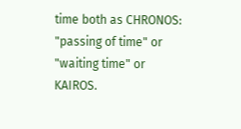time both as CHRONOS: "passing of time" or "waiting time" or KAIROS.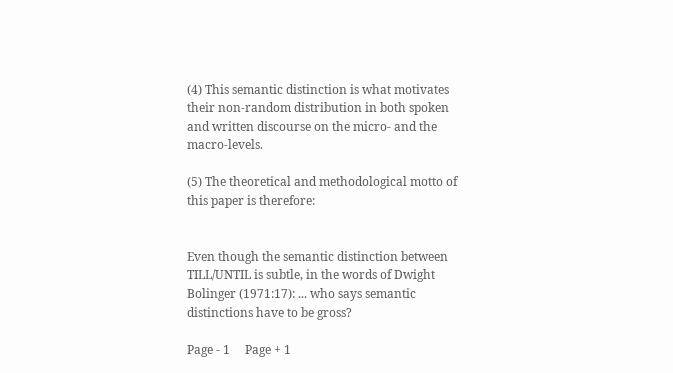(4) This semantic distinction is what motivates their non-random distribution in both spoken and written discourse on the micro- and the macro-levels.

(5) The theoretical and methodological motto of this paper is therefore:


Even though the semantic distinction between TILL/UNTIL is subtle, in the words of Dwight Bolinger (1971:17): ... who says semantic distinctions have to be gross?

Page - 1     Page + 1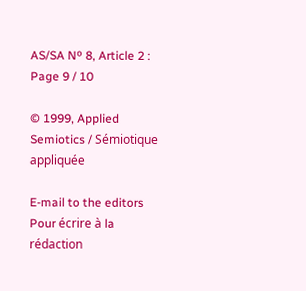AS/SA Nº 8, Article 2 : Page 9 / 10

© 1999, Applied Semiotics / Sémiotique appliquée

E-mail to the editors
Pour écrire à la rédaction